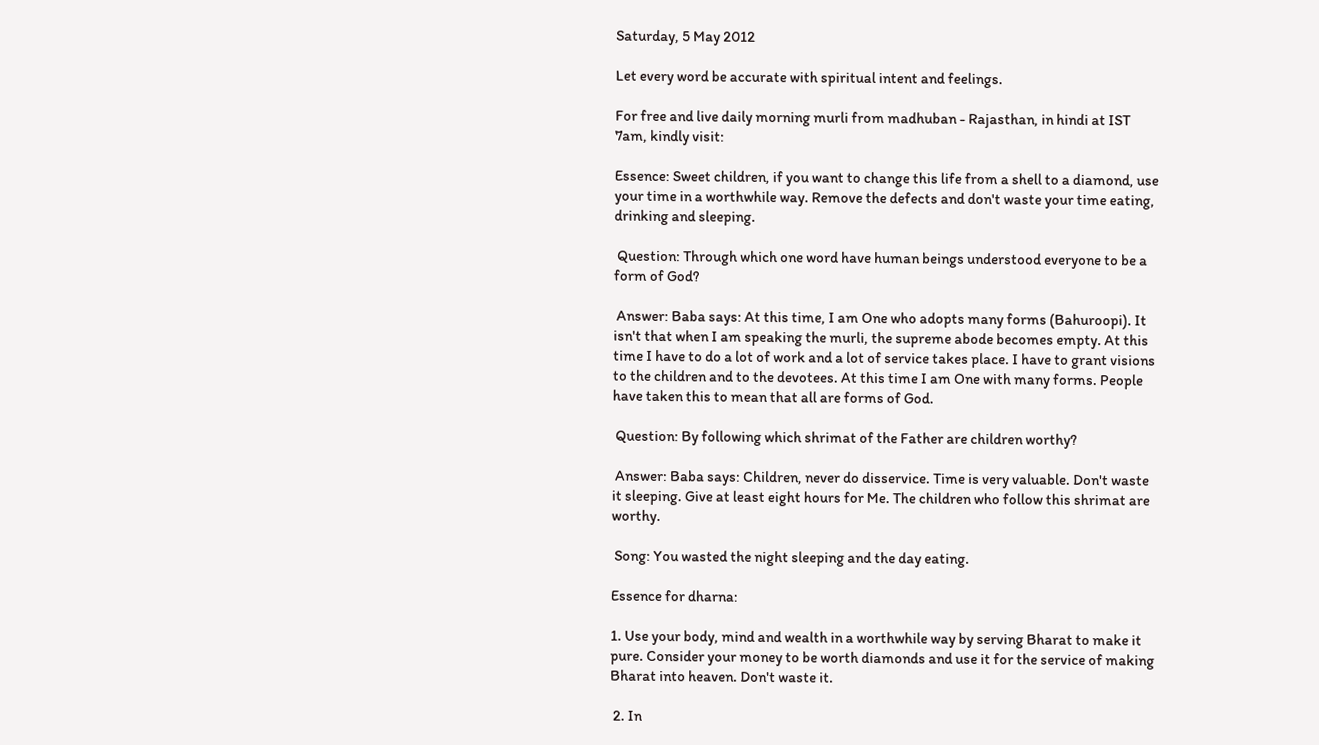Saturday, 5 May 2012

Let every word be accurate with spiritual intent and feelings.

For free and live daily morning murli from madhuban - Rajasthan, in hindi at IST 7am, kindly visit:

Essence: Sweet children, if you want to change this life from a shell to a diamond, use your time in a worthwhile way. Remove the defects and don't waste your time eating, drinking and sleeping.

 Question: Through which one word have human beings understood everyone to be a form of God?

 Answer: Baba says: At this time, I am One who adopts many forms (Bahuroopi). It isn't that when I am speaking the murli, the supreme abode becomes empty. At this time I have to do a lot of work and a lot of service takes place. I have to grant visions to the children and to the devotees. At this time I am One with many forms. People have taken this to mean that all are forms of God.

 Question: By following which shrimat of the Father are children worthy?

 Answer: Baba says: Children, never do disservice. Time is very valuable. Don't waste it sleeping. Give at least eight hours for Me. The children who follow this shrimat are worthy.

 Song: You wasted the night sleeping and the day eating.

Essence for dharna:

1. Use your body, mind and wealth in a worthwhile way by serving Bharat to make it pure. Consider your money to be worth diamonds and use it for the service of making Bharat into heaven. Don't waste it.

 2. In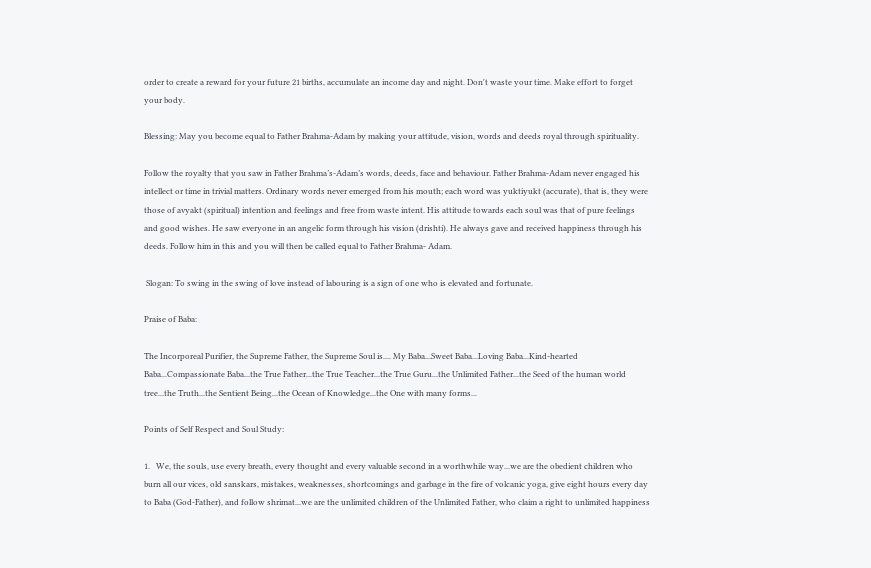order to create a reward for your future 21 births, accumulate an income day and night. Don't waste your time. Make effort to forget your body.

Blessing: May you become equal to Father Brahma-Adam by making your attitude, vision, words and deeds royal through spirituality.

Follow the royalty that you saw in Father Brahma’s-Adam’s words, deeds, face and behaviour. Father Brahma-Adam never engaged his intellect or time in trivial matters. Ordinary words never emerged from his mouth; each word was yuktiyukt (accurate), that is, they were those of avyakt (spiritual) intention and feelings and free from waste intent. His attitude towards each soul was that of pure feelings and good wishes. He saw everyone in an angelic form through his vision (drishti). He always gave and received happiness through his deeds. Follow him in this and you will then be called equal to Father Brahma- Adam.

 Slogan: To swing in the swing of love instead of labouring is a sign of one who is elevated and fortunate.

Praise of Baba:

The Incorporeal Purifier, the Supreme Father, the Supreme Soul is.... My Baba...Sweet Baba...Loving Baba...Kind-hearted Baba...Compassionate Baba...the True Father...the True Teacher...the True Guru...the Unlimited Father...the Seed of the human world tree...the Truth...the Sentient Being...the Ocean of Knowledge...the One with many forms...

Points of Self Respect and Soul Study:

1.   We, the souls, use every breath, every thought and every valuable second in a worthwhile way...we are the obedient children who burn all our vices, old sanskars, mistakes, weaknesses, shortcomings and garbage in the fire of volcanic yoga, give eight hours every day to Baba (God-Father), and follow shrimat...we are the unlimited children of the Unlimited Father, who claim a right to unlimited happiness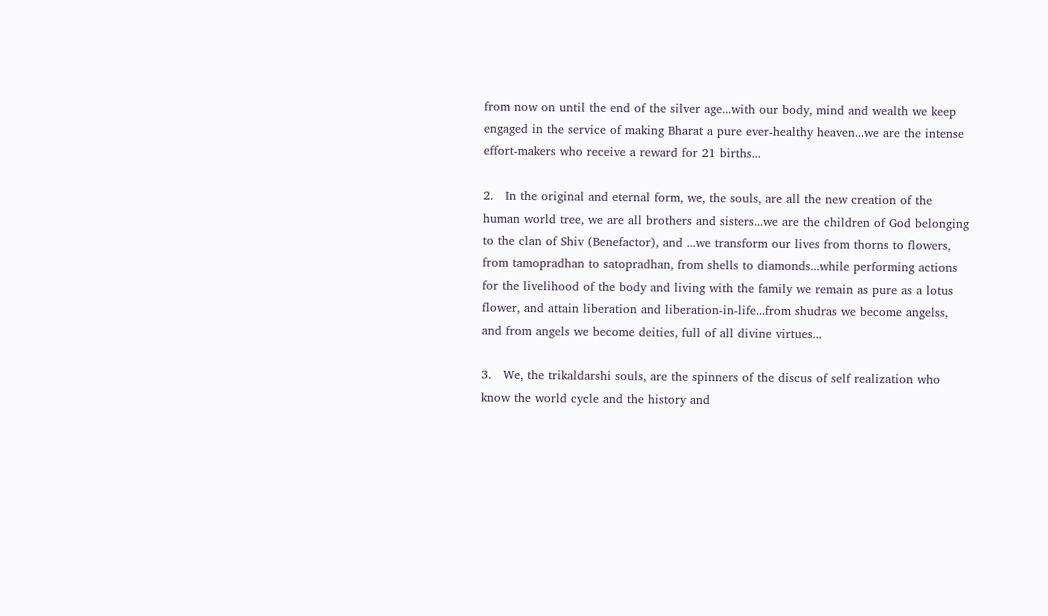from now on until the end of the silver age...with our body, mind and wealth we keep engaged in the service of making Bharat a pure ever-healthy heaven...we are the intense effort-makers who receive a reward for 21 births...

2.   In the original and eternal form, we, the souls, are all the new creation of the human world tree, we are all brothers and sisters...we are the children of God belonging to the clan of Shiv (Benefactor), and ...we transform our lives from thorns to flowers, from tamopradhan to satopradhan, from shells to diamonds...while performing actions for the livelihood of the body and living with the family we remain as pure as a lotus flower, and attain liberation and liberation-in-life...from shudras we become angelss, and from angels we become deities, full of all divine virtues...

3.   We, the trikaldarshi souls, are the spinners of the discus of self realization who know the world cycle and the history and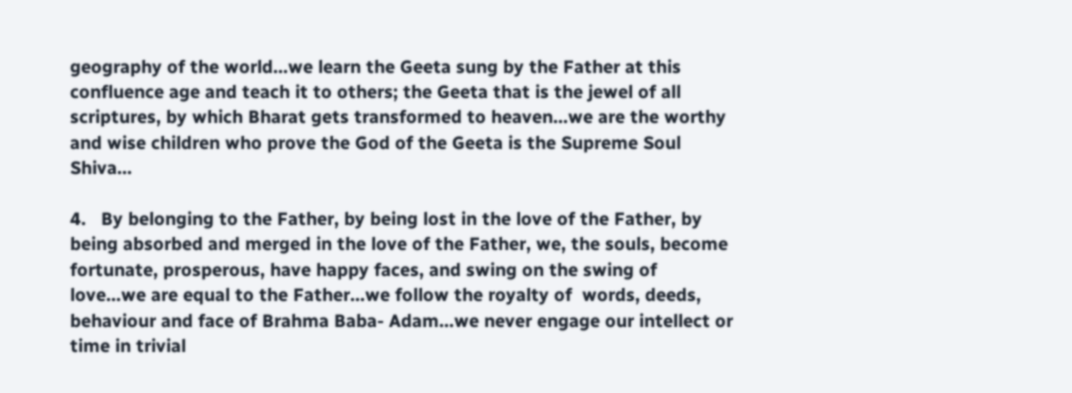geography of the world...we learn the Geeta sung by the Father at this confluence age and teach it to others; the Geeta that is the jewel of all scriptures, by which Bharat gets transformed to heaven...we are the worthy and wise children who prove the God of the Geeta is the Supreme Soul Shiva...

4.   By belonging to the Father, by being lost in the love of the Father, by being absorbed and merged in the love of the Father, we, the souls, become fortunate, prosperous, have happy faces, and swing on the swing of love...we are equal to the Father...we follow the royalty of  words, deeds, behaviour and face of Brahma Baba- Adam...we never engage our intellect or time in trivial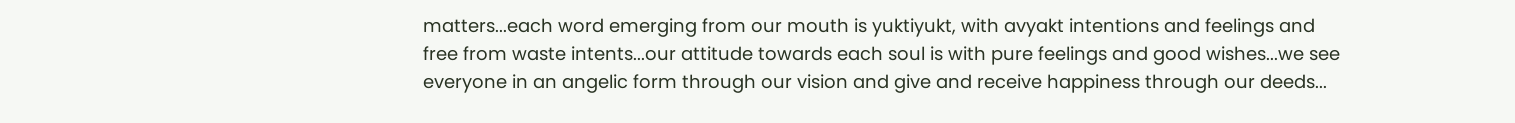matters...each word emerging from our mouth is yuktiyukt, with avyakt intentions and feelings and free from waste intents...our attitude towards each soul is with pure feelings and good wishes...we see everyone in an angelic form through our vision and give and receive happiness through our deeds...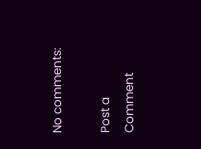No comments:

Post a Comment